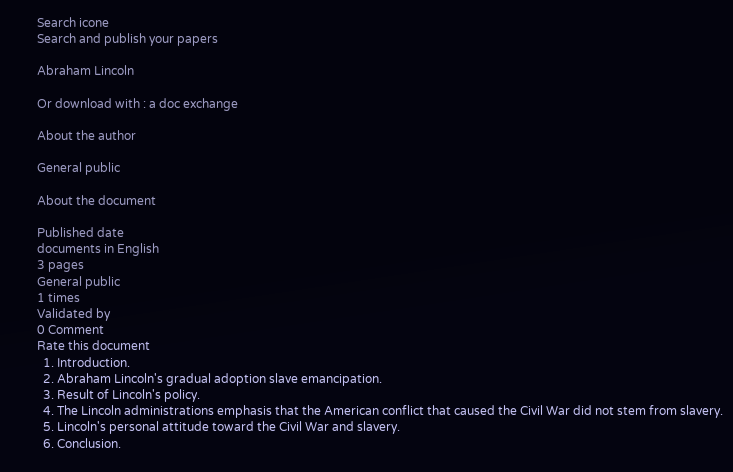Search icone
Search and publish your papers

Abraham Lincoln

Or download with : a doc exchange

About the author

General public

About the document

Published date
documents in English
3 pages
General public
1 times
Validated by
0 Comment
Rate this document
  1. Introduction.
  2. Abraham Lincoln's gradual adoption slave emancipation.
  3. Result of Lincoln's policy.
  4. The Lincoln administrations emphasis that the American conflict that caused the Civil War did not stem from slavery.
  5. Lincoln's personal attitude toward the Civil War and slavery.
  6. Conclusion.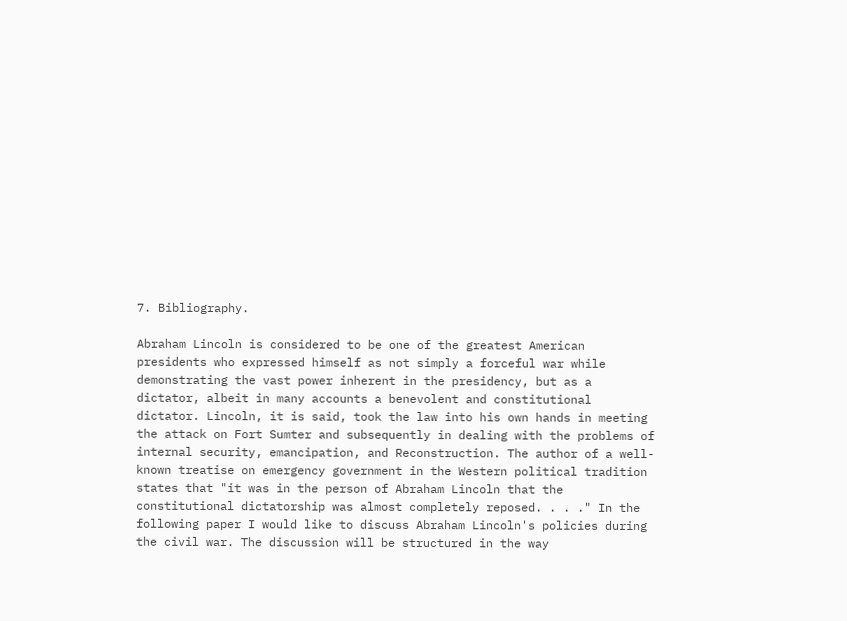7. Bibliography.

Abraham Lincoln is considered to be one of the greatest American presidents who expressed himself as not simply a forceful war while demonstrating the vast power inherent in the presidency, but as a dictator, albeit in many accounts a benevolent and constitutional dictator. Lincoln, it is said, took the law into his own hands in meeting the attack on Fort Sumter and subsequently in dealing with the problems of internal security, emancipation, and Reconstruction. The author of a well-known treatise on emergency government in the Western political tradition states that "it was in the person of Abraham Lincoln that the constitutional dictatorship was almost completely reposed. . . ." In the following paper I would like to discuss Abraham Lincoln's policies during the civil war. The discussion will be structured in the way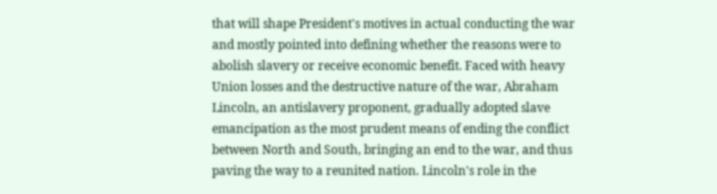that will shape President's motives in actual conducting the war and mostly pointed into defining whether the reasons were to abolish slavery or receive economic benefit. Faced with heavy Union losses and the destructive nature of the war, Abraham Lincoln, an antislavery proponent, gradually adopted slave emancipation as the most prudent means of ending the conflict between North and South, bringing an end to the war, and thus paving the way to a reunited nation. Lincoln's role in the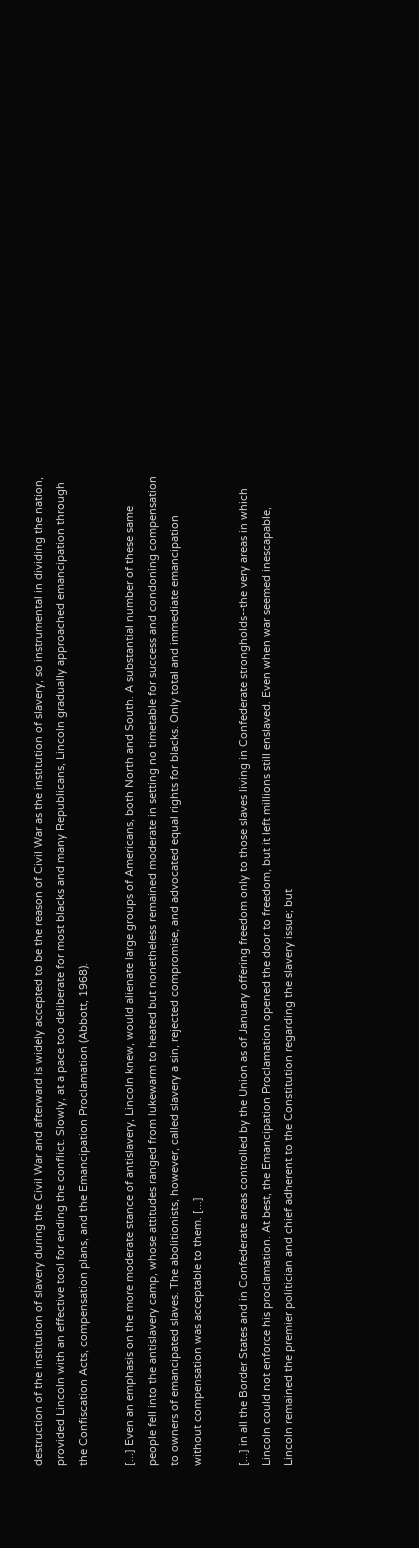destruction of the institution of slavery during the Civil War and afterward is widely accepted to be the reason of Civil War as the institution of slavery, so instrumental in dividing the nation, provided Lincoln with an effective tool for ending the conflict. Slowly, at a pace too deliberate for most blacks and many Republicans, Lincoln gradually approached emancipation through the Confiscation Acts, compensation plans, and the Emancipation Proclamation (Abbott, 1968).

[...] Even an emphasis on the more moderate stance of antislavery, Lincoln knew, would alienate large groups of Americans, both North and South. A substantial number of these same people fell into the antislavery camp, whose attitudes ranged from lukewarm to heated but nonetheless remained moderate in setting no timetable for success and condoning compensation to owners of emancipated slaves. The abolitionists, however, called slavery a sin, rejected compromise, and advocated equal rights for blacks. Only total and immediate emancipation without compensation was acceptable to them. [...]

[...] in all the Border States and in Confederate areas controlled by the Union as of January offering freedom only to those slaves living in Confederate strongholds--the very areas in which Lincoln could not enforce his proclamation. At best, the Emancipation Proclamation opened the door to freedom, but it left millions still enslaved. Even when war seemed inescapable, Lincoln remained the premier politician and chief adherent to the Constitution regarding the slavery issue; but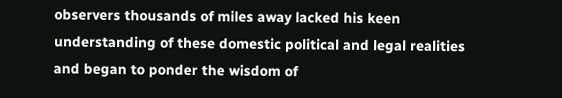observers thousands of miles away lacked his keen understanding of these domestic political and legal realities and began to ponder the wisdom of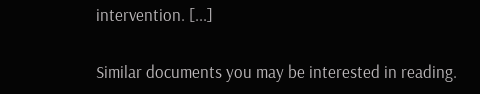intervention. [...]

Similar documents you may be interested in reading.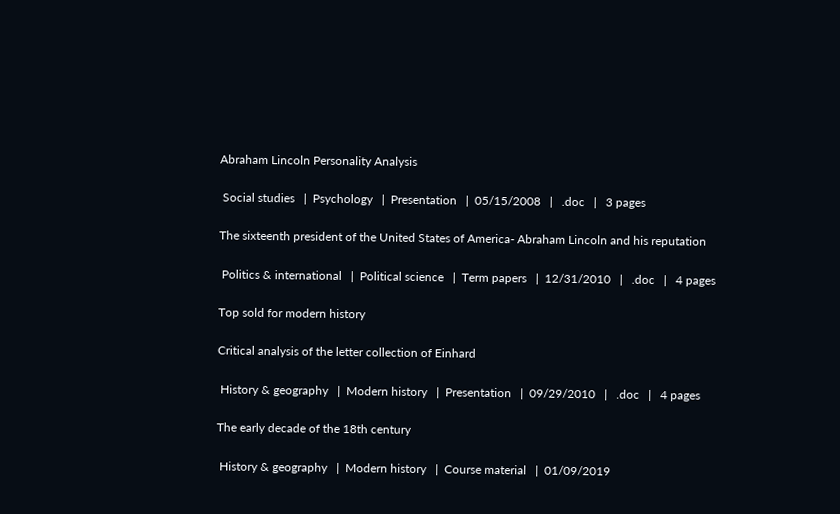Abraham Lincoln Personality Analysis

 Social studies   |  Psychology   |  Presentation   |  05/15/2008   |   .doc   |   3 pages

The sixteenth president of the United States of America- Abraham Lincoln and his reputation

 Politics & international   |  Political science   |  Term papers   |  12/31/2010   |   .doc   |   4 pages

Top sold for modern history

Critical analysis of the letter collection of Einhard

 History & geography   |  Modern history   |  Presentation   |  09/29/2010   |   .doc   |   4 pages

The early decade of the 18th century

 History & geography   |  Modern history   |  Course material   |  01/09/2019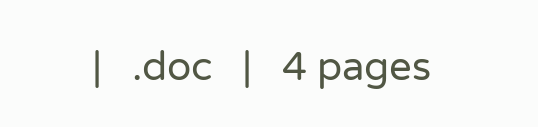|   .doc   |   4 pages